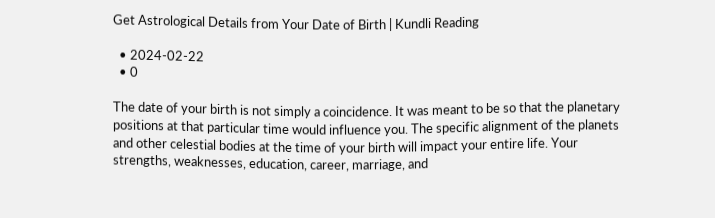Get Astrological Details from Your Date of Birth | Kundli Reading

  • 2024-02-22
  • 0

The date of your birth is not simply a coincidence. It was meant to be so that the planetary positions at that particular time would influence you. The specific alignment of the planets and other celestial bodies at the time of your birth will impact your entire life. Your strengths, weaknesses, education, career, marriage, and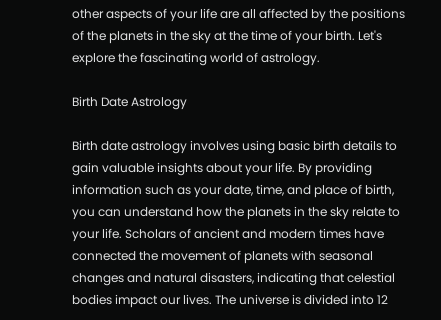other aspects of your life are all affected by the positions of the planets in the sky at the time of your birth. Let's explore the fascinating world of astrology.

Birth Date Astrology

Birth date astrology involves using basic birth details to gain valuable insights about your life. By providing information such as your date, time, and place of birth, you can understand how the planets in the sky relate to your life. Scholars of ancient and modern times have connected the movement of planets with seasonal changes and natural disasters, indicating that celestial bodies impact our lives. The universe is divided into 12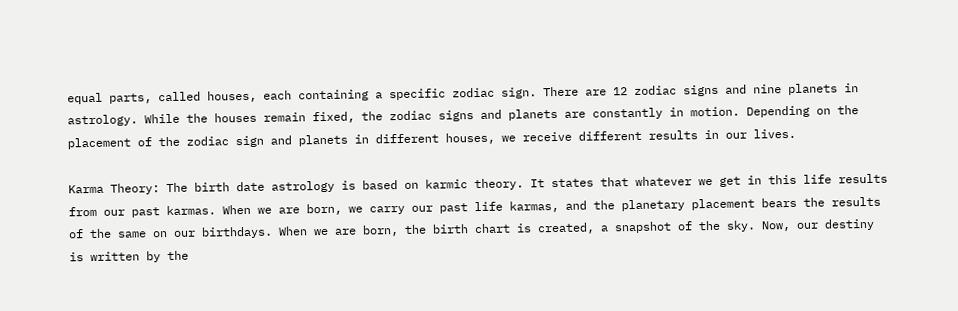equal parts, called houses, each containing a specific zodiac sign. There are 12 zodiac signs and nine planets in astrology. While the houses remain fixed, the zodiac signs and planets are constantly in motion. Depending on the placement of the zodiac sign and planets in different houses, we receive different results in our lives.

Karma Theory: The birth date astrology is based on karmic theory. It states that whatever we get in this life results from our past karmas. When we are born, we carry our past life karmas, and the planetary placement bears the results of the same on our birthdays. When we are born, the birth chart is created, a snapshot of the sky. Now, our destiny is written by the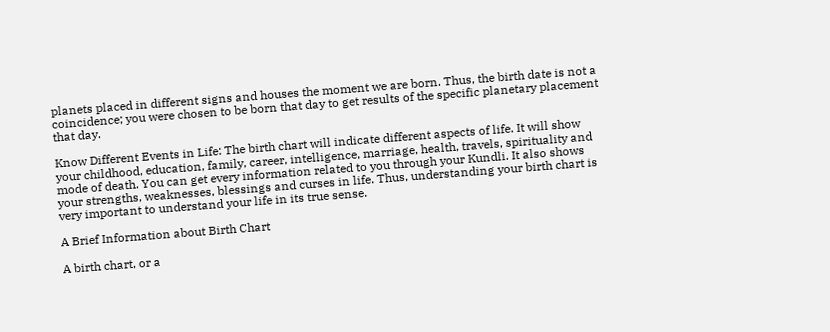planets placed in different signs and houses the moment we are born. Thus, the birth date is not a coincidence; you were chosen to be born that day to get results of the specific planetary placement that day.

Know Different Events in Life: The birth chart will indicate different aspects of life. It will show your childhood, education, family, career, intelligence, marriage, health, travels, spirituality and mode of death. You can get every information related to you through your Kundli. It also shows your strengths, weaknesses, blessings and curses in life. Thus, understanding your birth chart is very important to understand your life in its true sense.

A Brief Information about Birth Chart

A birth chart, or a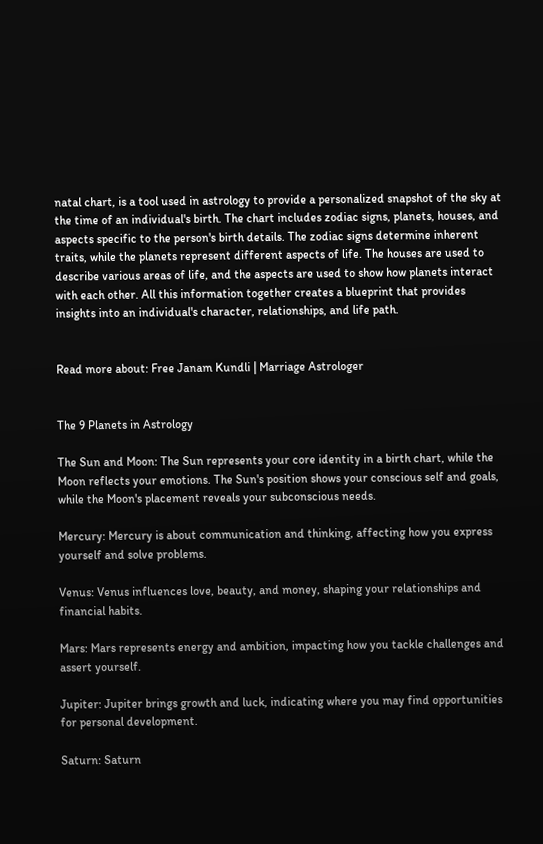natal chart, is a tool used in astrology to provide a personalized snapshot of the sky at the time of an individual's birth. The chart includes zodiac signs, planets, houses, and aspects specific to the person's birth details. The zodiac signs determine inherent traits, while the planets represent different aspects of life. The houses are used to describe various areas of life, and the aspects are used to show how planets interact with each other. All this information together creates a blueprint that provides insights into an individual's character, relationships, and life path.


Read more about: Free Janam Kundli | Marriage Astrologer


The 9 Planets in Astrology

The Sun and Moon: The Sun represents your core identity in a birth chart, while the Moon reflects your emotions. The Sun's position shows your conscious self and goals, while the Moon's placement reveals your subconscious needs.

Mercury: Mercury is about communication and thinking, affecting how you express yourself and solve problems.

Venus: Venus influences love, beauty, and money, shaping your relationships and financial habits.

Mars: Mars represents energy and ambition, impacting how you tackle challenges and assert yourself.

Jupiter: Jupiter brings growth and luck, indicating where you may find opportunities for personal development.

Saturn: Saturn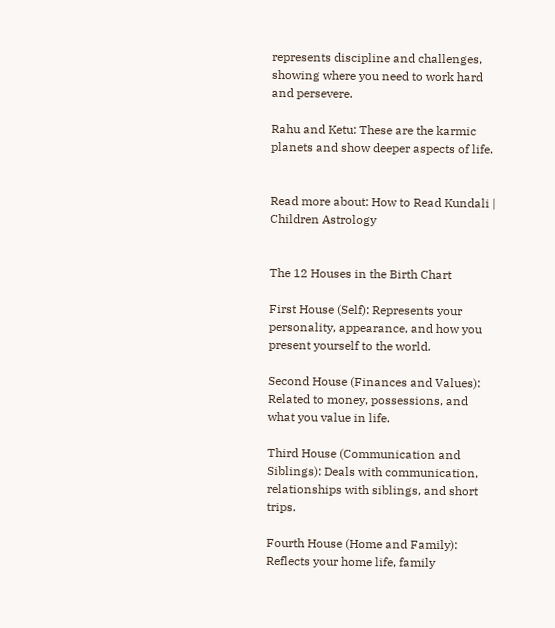represents discipline and challenges, showing where you need to work hard and persevere.

Rahu and Ketu: These are the karmic planets and show deeper aspects of life.


Read more about: How to Read Kundali | Children Astrology


The 12 Houses in the Birth Chart

First House (Self): Represents your personality, appearance, and how you present yourself to the world.

Second House (Finances and Values): Related to money, possessions, and what you value in life.

Third House (Communication and Siblings): Deals with communication, relationships with siblings, and short trips.

Fourth House (Home and Family): Reflects your home life, family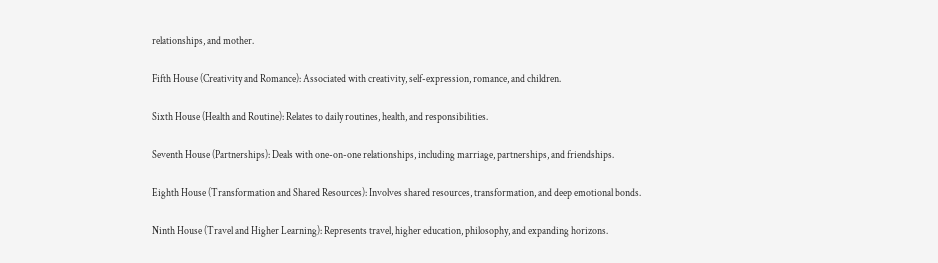relationships, and mother.

Fifth House (Creativity and Romance): Associated with creativity, self-expression, romance, and children.

Sixth House (Health and Routine): Relates to daily routines, health, and responsibilities.

Seventh House (Partnerships): Deals with one-on-one relationships, including marriage, partnerships, and friendships.

Eighth House (Transformation and Shared Resources): Involves shared resources, transformation, and deep emotional bonds.

Ninth House (Travel and Higher Learning): Represents travel, higher education, philosophy, and expanding horizons.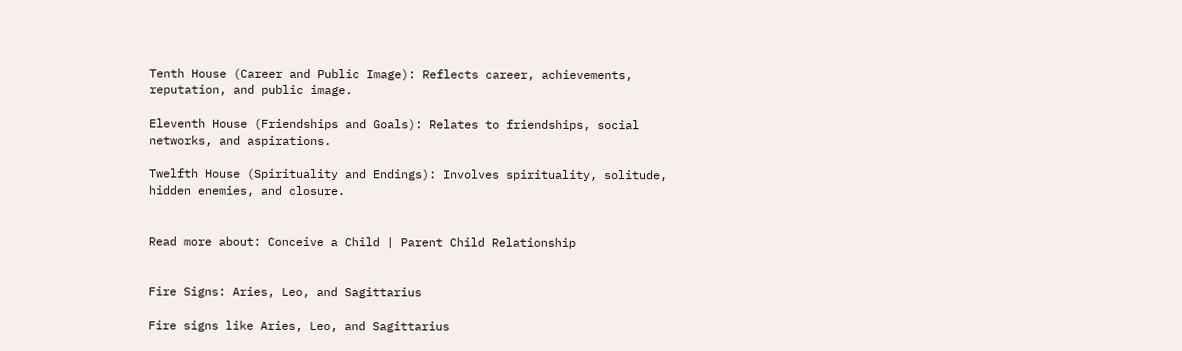Tenth House (Career and Public Image): Reflects career, achievements, reputation, and public image.

Eleventh House (Friendships and Goals): Relates to friendships, social networks, and aspirations.

Twelfth House (Spirituality and Endings): Involves spirituality, solitude, hidden enemies, and closure.


Read more about: Conceive a Child | Parent Child Relationship


Fire Signs: Aries, Leo, and Sagittarius

Fire signs like Aries, Leo, and Sagittarius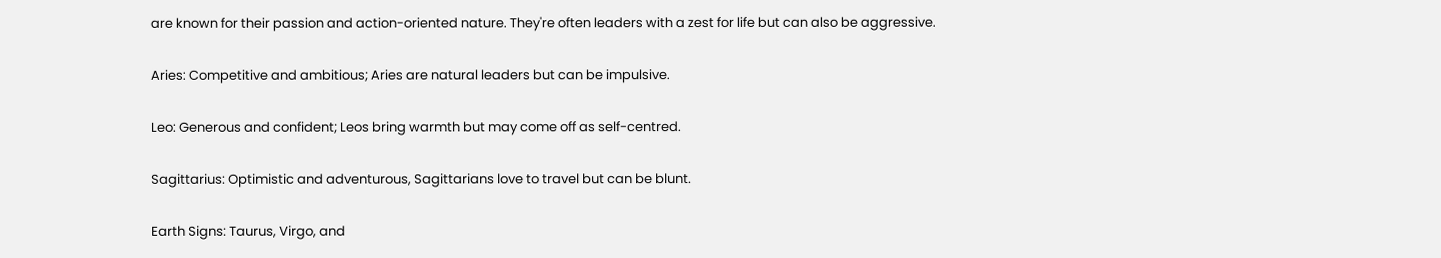are known for their passion and action-oriented nature. They're often leaders with a zest for life but can also be aggressive.

Aries: Competitive and ambitious; Aries are natural leaders but can be impulsive.

Leo: Generous and confident; Leos bring warmth but may come off as self-centred.

Sagittarius: Optimistic and adventurous, Sagittarians love to travel but can be blunt.

Earth Signs: Taurus, Virgo, and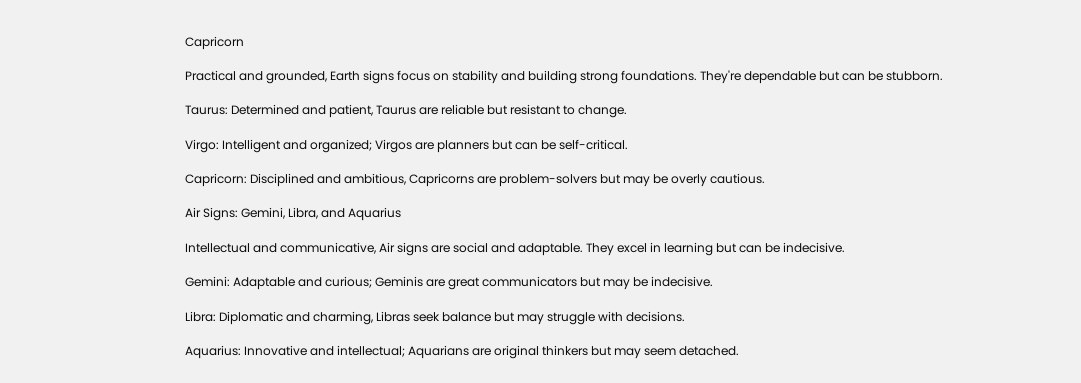Capricorn

Practical and grounded, Earth signs focus on stability and building strong foundations. They're dependable but can be stubborn.

Taurus: Determined and patient, Taurus are reliable but resistant to change.

Virgo: Intelligent and organized; Virgos are planners but can be self-critical.

Capricorn: Disciplined and ambitious, Capricorns are problem-solvers but may be overly cautious.

Air Signs: Gemini, Libra, and Aquarius

Intellectual and communicative, Air signs are social and adaptable. They excel in learning but can be indecisive.

Gemini: Adaptable and curious; Geminis are great communicators but may be indecisive.

Libra: Diplomatic and charming, Libras seek balance but may struggle with decisions.

Aquarius: Innovative and intellectual; Aquarians are original thinkers but may seem detached.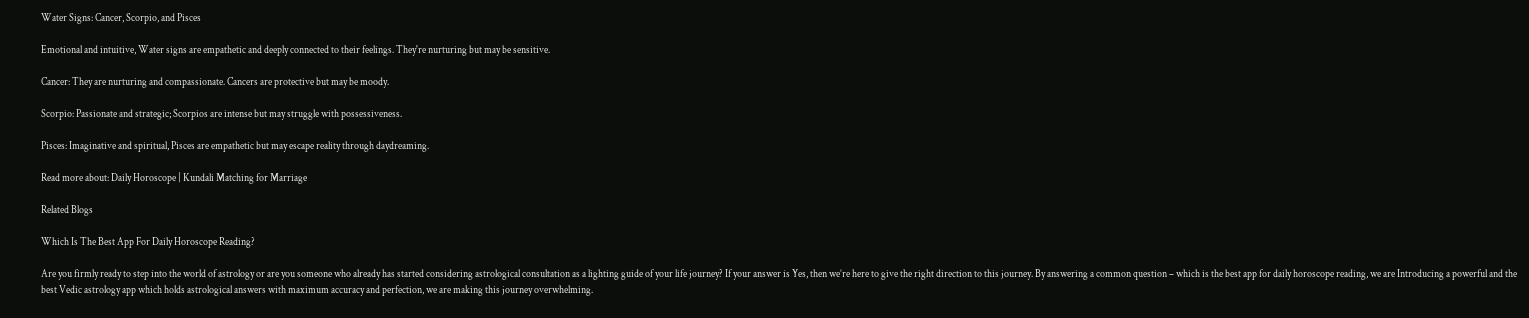Water Signs: Cancer, Scorpio, and Pisces

Emotional and intuitive, Water signs are empathetic and deeply connected to their feelings. They're nurturing but may be sensitive.

Cancer: They are nurturing and compassionate. Cancers are protective but may be moody.

Scorpio: Passionate and strategic; Scorpios are intense but may struggle with possessiveness.

Pisces: Imaginative and spiritual, Pisces are empathetic but may escape reality through daydreaming.

Read more about: Daily Horoscope | Kundali Matching for Marriage

Related Blogs

Which Is The Best App For Daily Horoscope Reading?

Are you firmly ready to step into the world of astrology or are you someone who already has started considering astrological consultation as a lighting guide of your life journey? If your answer is Yes, then we’re here to give the right direction to this journey. By answering a common question – which is the best app for daily horoscope reading, we are Introducing a powerful and the best Vedic astrology app which holds astrological answers with maximum accuracy and perfection, we are making this journey overwhelming.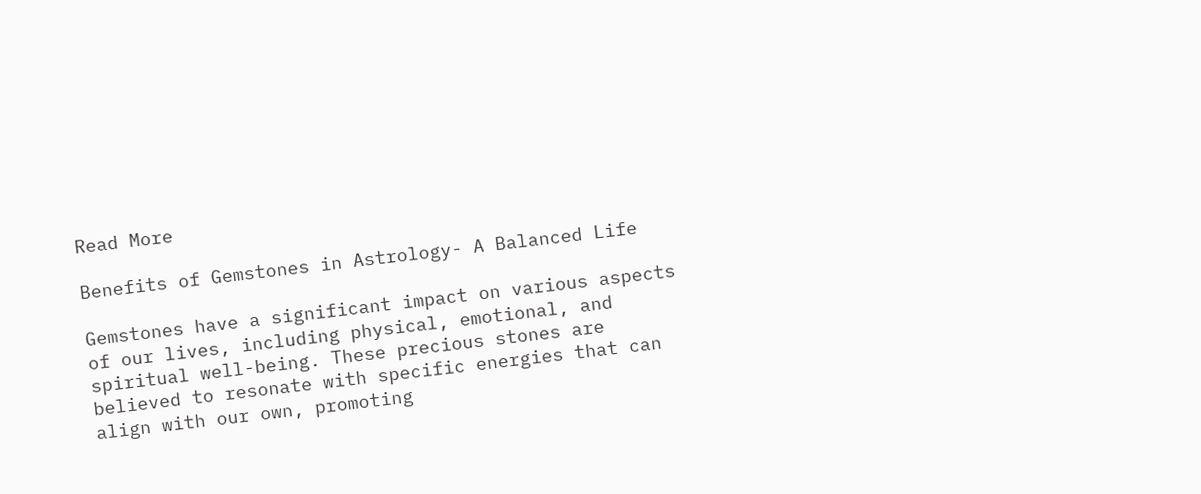Read More

Benefits of Gemstones in Astrology- A Balanced Life

Gemstones have a significant impact on various aspects of our lives, including physical, emotional, and spiritual well-being. These precious stones are believed to resonate with specific energies that can align with our own, promoting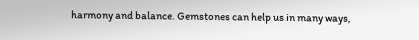harmony and balance. Gemstones can help us in many ways,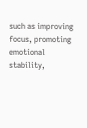such as improving focus, promoting emotional stability,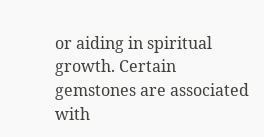or aiding in spiritual growth. Certain gemstones are associated with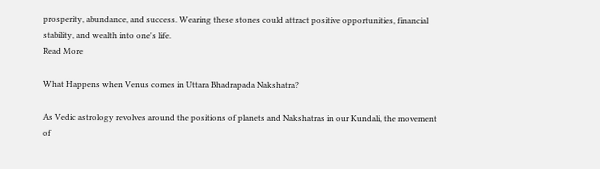prosperity, abundance, and success. Wearing these stones could attract positive opportunities, financial stability, and wealth into one's life.
Read More

What Happens when Venus comes in Uttara Bhadrapada Nakshatra?

As Vedic astrology revolves around the positions of planets and Nakshatras in our Kundali, the movement of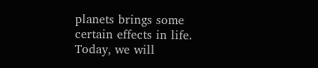planets brings some certain effects in life. Today, we will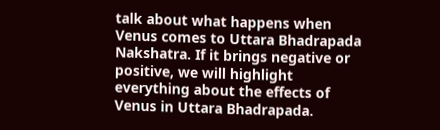talk about what happens when Venus comes to Uttara Bhadrapada Nakshatra. If it brings negative or positive, we will highlight everything about the effects of Venus in Uttara Bhadrapada.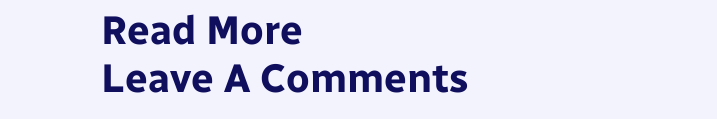Read More
Leave A Comments